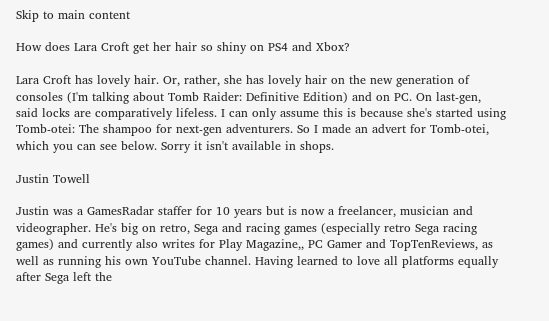Skip to main content

How does Lara Croft get her hair so shiny on PS4 and Xbox?

Lara Croft has lovely hair. Or, rather, she has lovely hair on the new generation of consoles (I'm talking about Tomb Raider: Definitive Edition) and on PC. On last-gen, said locks are comparatively lifeless. I can only assume this is because she's started using Tomb-otei: The shampoo for next-gen adventurers. So I made an advert for Tomb-otei, which you can see below. Sorry it isn't available in shops.

Justin Towell

Justin was a GamesRadar staffer for 10 years but is now a freelancer, musician and videographer. He's big on retro, Sega and racing games (especially retro Sega racing games) and currently also writes for Play Magazine,, PC Gamer and TopTenReviews, as well as running his own YouTube channel. Having learned to love all platforms equally after Sega left the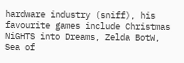hardware industry (sniff), his favourite games include Christmas NiGHTS into Dreams, Zelda BotW, Sea of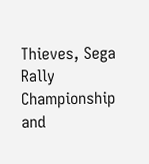Thieves, Sega Rally Championship and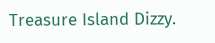Treasure Island Dizzy.